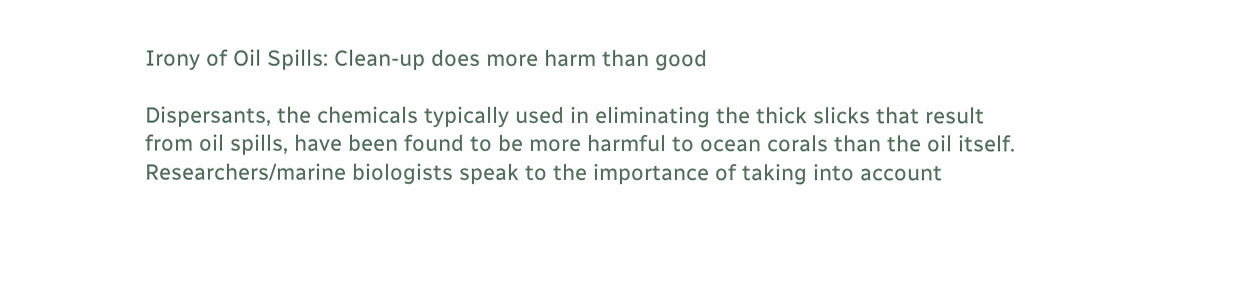Irony of Oil Spills: Clean-up does more harm than good

Dispersants, the chemicals typically used in eliminating the thick slicks that result from oil spills, have been found to be more harmful to ocean corals than the oil itself. Researchers/marine biologists speak to the importance of taking into account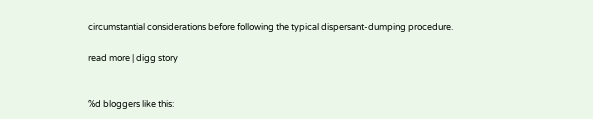circumstantial considerations before following the typical dispersant-dumping procedure.

read more | digg story


%d bloggers like this: